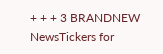+ + + 3 BRANDNEW NewsTickers for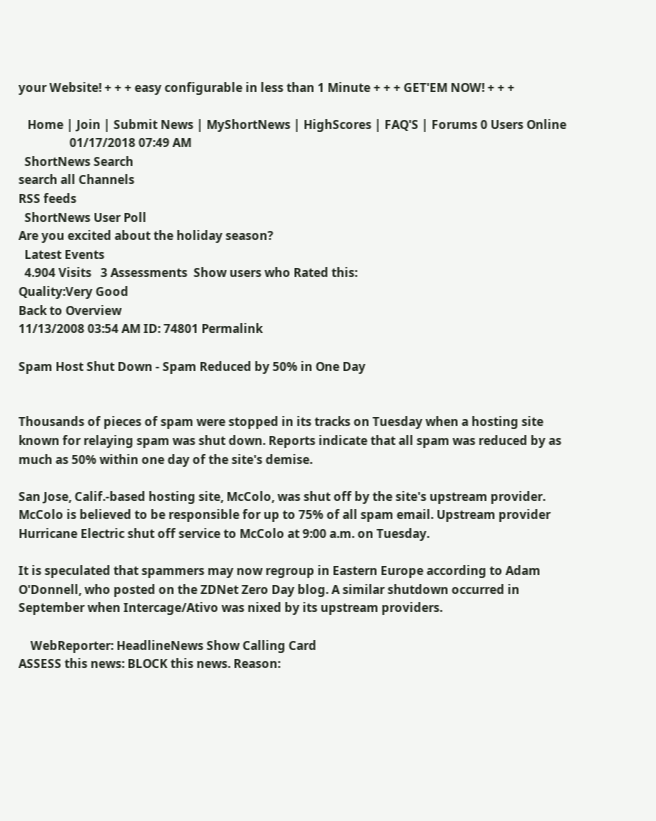your Website! + + + easy configurable in less than 1 Minute + + + GET'EM NOW! + + +

   Home | Join | Submit News | MyShortNews | HighScores | FAQ'S | Forums 0 Users Online
                 01/17/2018 07:49 AM
  ShortNews Search
search all Channels
RSS feeds
  ShortNews User Poll
Are you excited about the holiday season?
  Latest Events
  4.904 Visits   3 Assessments  Show users who Rated this:
Quality:Very Good
Back to Overview
11/13/2008 03:54 AM ID: 74801 Permalink

Spam Host Shut Down - Spam Reduced by 50% in One Day


Thousands of pieces of spam were stopped in its tracks on Tuesday when a hosting site known for relaying spam was shut down. Reports indicate that all spam was reduced by as much as 50% within one day of the site's demise.

San Jose, Calif.-based hosting site, McColo, was shut off by the site's upstream provider. McColo is believed to be responsible for up to 75% of all spam email. Upstream provider Hurricane Electric shut off service to McColo at 9:00 a.m. on Tuesday.

It is speculated that spammers may now regroup in Eastern Europe according to Adam O'Donnell, who posted on the ZDNet Zero Day blog. A similar shutdown occurred in September when Intercage/Ativo was nixed by its upstream providers.

    WebReporter: HeadlineNews Show Calling Card
ASSESS this news: BLOCK this news. Reason: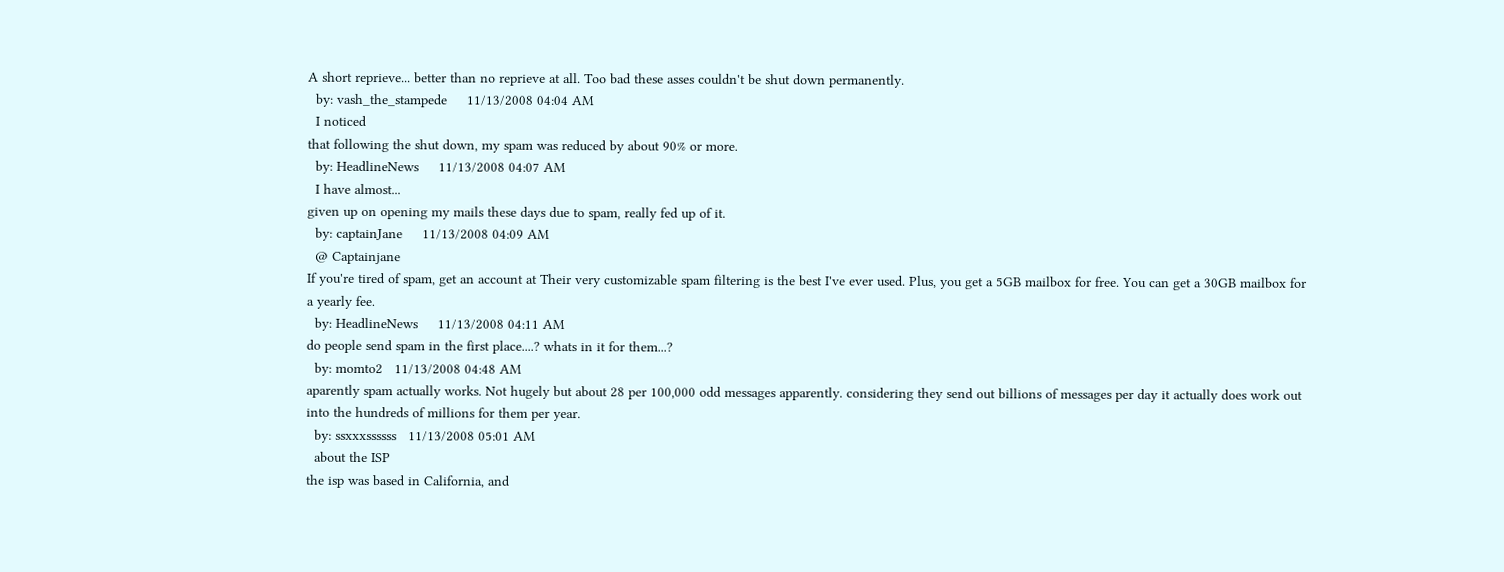A short reprieve... better than no reprieve at all. Too bad these asses couldn't be shut down permanently.
  by: vash_the_stampede     11/13/2008 04:04 AM
  I noticed
that following the shut down, my spam was reduced by about 90% or more.
  by: HeadlineNews     11/13/2008 04:07 AM
  I have almost...
given up on opening my mails these days due to spam, really fed up of it.
  by: captainJane     11/13/2008 04:09 AM
  @ Captainjane
If you're tired of spam, get an account at Their very customizable spam filtering is the best I've ever used. Plus, you get a 5GB mailbox for free. You can get a 30GB mailbox for a yearly fee.
  by: HeadlineNews     11/13/2008 04:11 AM
do people send spam in the first place....? whats in it for them...?
  by: momto2   11/13/2008 04:48 AM
aparently spam actually works. Not hugely but about 28 per 100,000 odd messages apparently. considering they send out billions of messages per day it actually does work out into the hundreds of millions for them per year.
  by: ssxxxssssss   11/13/2008 05:01 AM
  about the ISP
the isp was based in California, and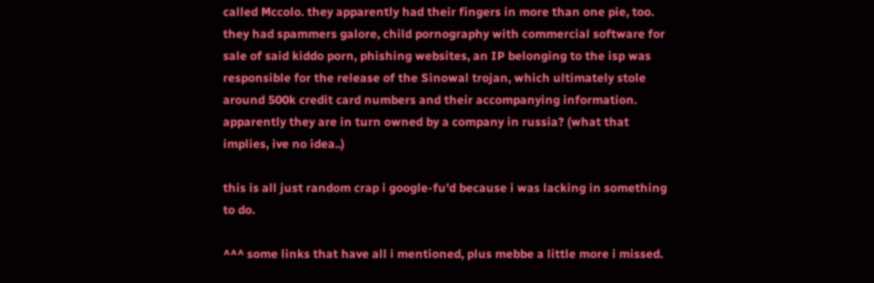called Mccolo. they apparently had their fingers in more than one pie, too. they had spammers galore, child pornography with commercial software for sale of said kiddo porn, phishing websites, an IP belonging to the isp was responsible for the release of the Sinowal trojan, which ultimately stole around 500k credit card numbers and their accompanying information. apparently they are in turn owned by a company in russia? (what that implies, ive no idea..)

this is all just random crap i google-fu'd because i was lacking in something to do.

^^^ some links that have all i mentioned, plus mebbe a little more i missed.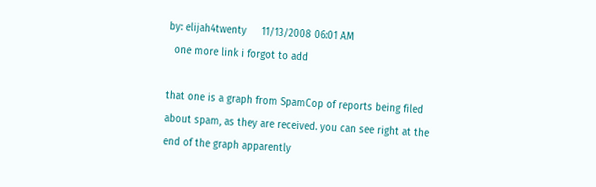by: elijah4twenty     11/13/2008 06:01 AM
  one more link i forgot to add

that one is a graph from SpamCop of reports being filed about spam, as they are received. you can see right at the end of the graph apparently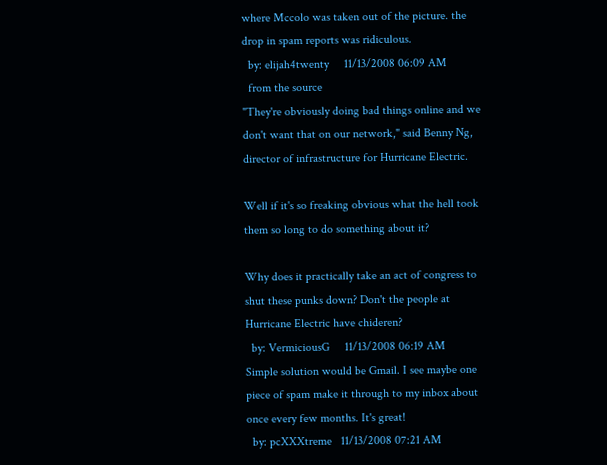where Mccolo was taken out of the picture. the drop in spam reports was ridiculous.
  by: elijah4twenty     11/13/2008 06:09 AM
  from the source
"They're obviously doing bad things online and we don't want that on our network," said Benny Ng, director of infrastructure for Hurricane Electric.

Well if it's so freaking obvious what the hell took them so long to do something about it?

Why does it practically take an act of congress to shut these punks down? Don't the people at Hurricane Electric have chideren?
  by: VermiciousG     11/13/2008 06:19 AM
Simple solution would be Gmail. I see maybe one piece of spam make it through to my inbox about once every few months. It's great!
  by: pcXXXtreme   11/13/2008 07:21 AM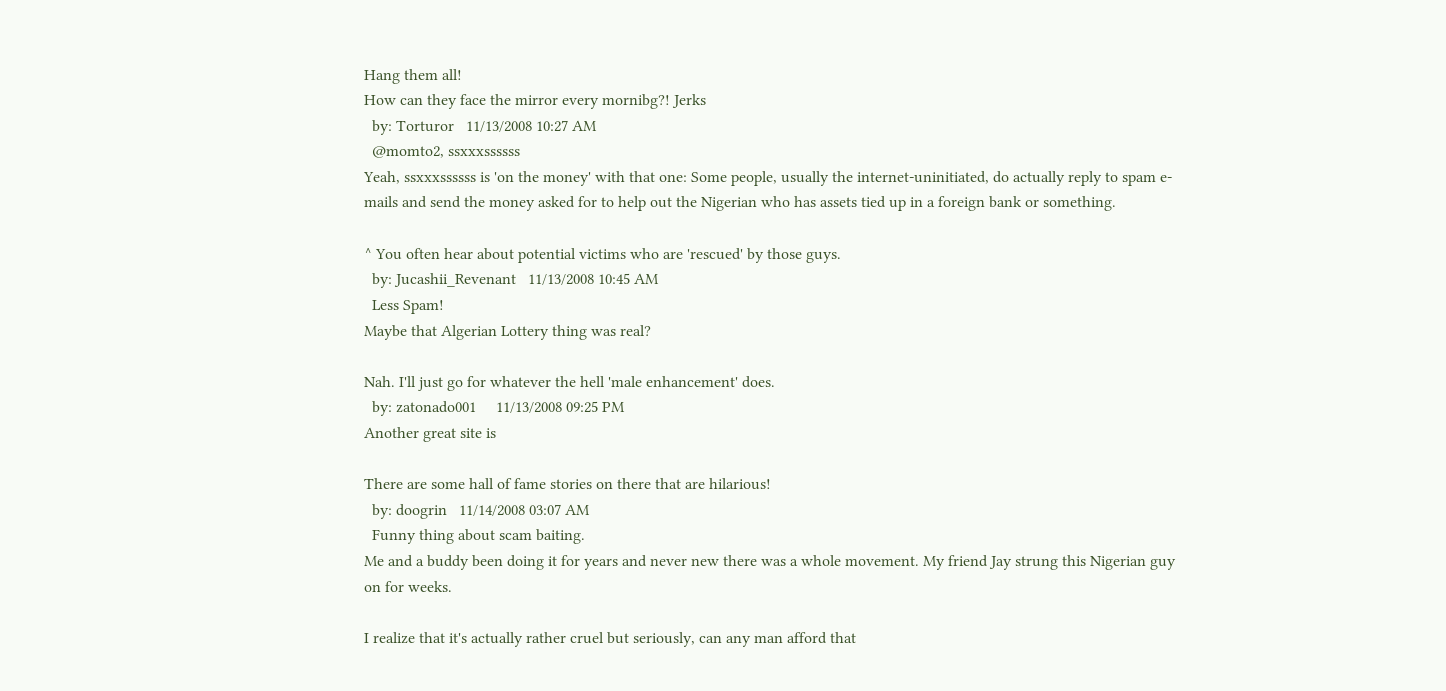Hang them all!
How can they face the mirror every mornibg?! Jerks
  by: Torturor   11/13/2008 10:27 AM
  @momto2, ssxxxssssss
Yeah, ssxxxssssss is 'on the money' with that one: Some people, usually the internet-uninitiated, do actually reply to spam e-mails and send the money asked for to help out the Nigerian who has assets tied up in a foreign bank or something.

^ You often hear about potential victims who are 'rescued' by those guys.
  by: Jucashii_Revenant   11/13/2008 10:45 AM
  Less Spam!
Maybe that Algerian Lottery thing was real?

Nah. I'll just go for whatever the hell 'male enhancement' does.
  by: zatonado001     11/13/2008 09:25 PM
Another great site is

There are some hall of fame stories on there that are hilarious!
  by: doogrin   11/14/2008 03:07 AM
  Funny thing about scam baiting.
Me and a buddy been doing it for years and never new there was a whole movement. My friend Jay strung this Nigerian guy on for weeks.

I realize that it's actually rather cruel but seriously, can any man afford that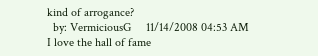kind of arrogance?
  by: VermiciousG     11/14/2008 04:53 AM
I love the hall of fame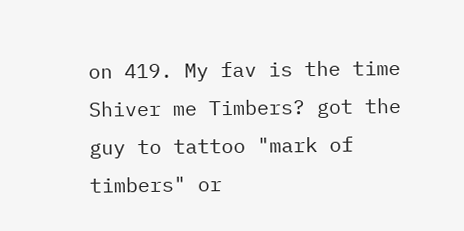on 419. My fav is the time Shiver me Timbers? got the guy to tattoo "mark of timbers" or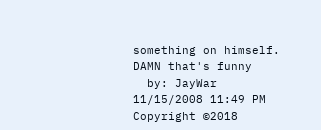something on himself. DAMN that's funny
  by: JayWar   11/15/2008 11:49 PM
Copyright ©2018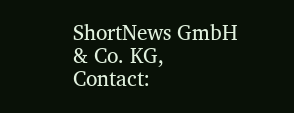ShortNews GmbH & Co. KG, Contact: